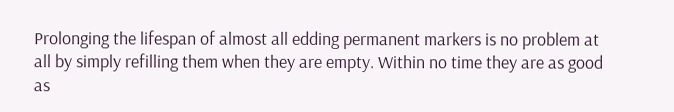Prolonging the lifespan of almost all edding permanent markers is no problem at all by simply refilling them when they are empty. Within no time they are as good as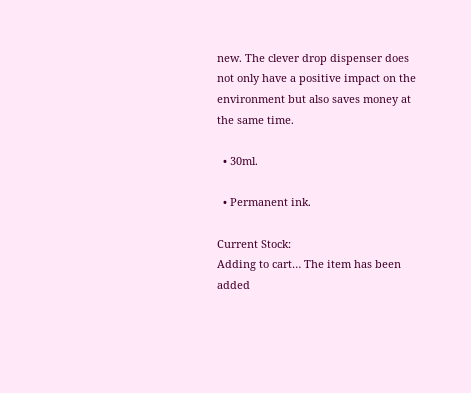new. The clever drop dispenser does not only have a positive impact on the environment but also saves money at the same time.

  • 30ml.

  • Permanent ink.

Current Stock:
Adding to cart… The item has been added